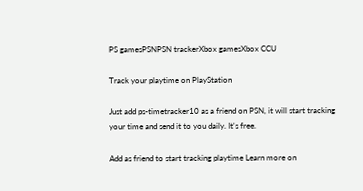PS gamesPSNPSN trackerXbox gamesXbox CCU

Track your playtime on PlayStation

Just add ps-timetracker10 as a friend on PSN, it will start tracking your time and send it to you daily. It's free.

Add as friend to start tracking playtime Learn more on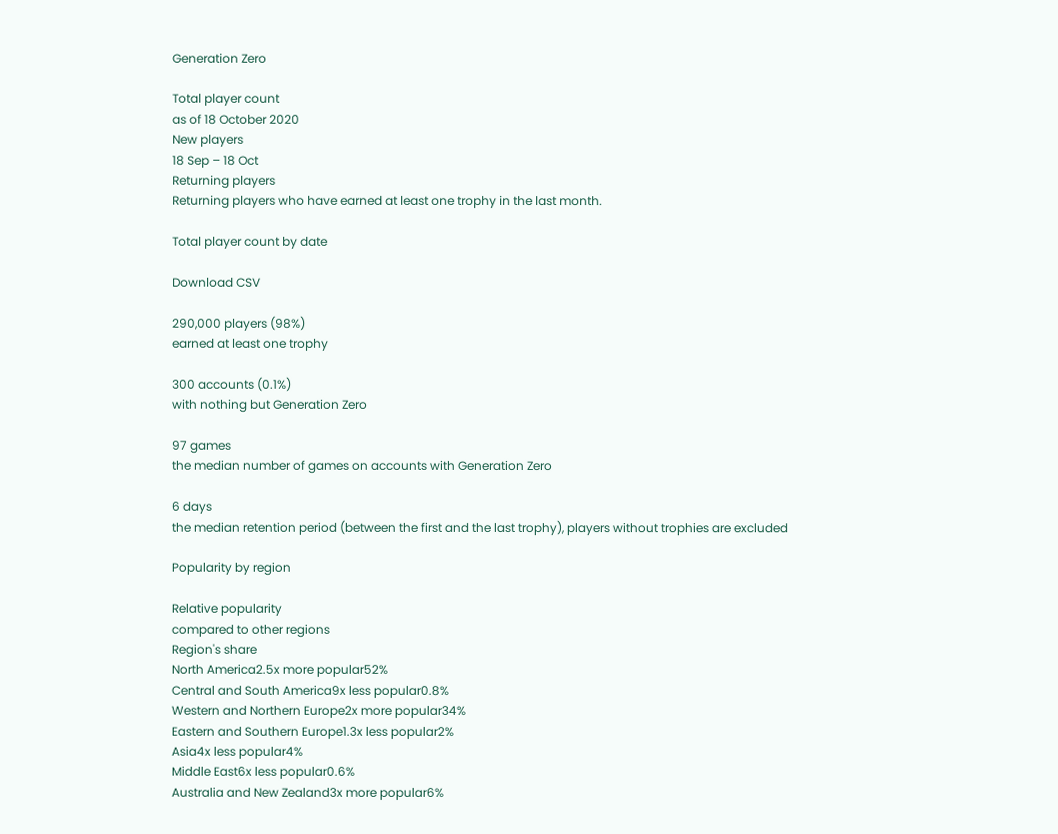Generation Zero

Total player count
as of 18 October 2020
New players
18 Sep – 18 Oct
Returning players
Returning players who have earned at least one trophy in the last month.

Total player count by date

Download CSV

290,000 players (98%)
earned at least one trophy

300 accounts (0.1%)
with nothing but Generation Zero

97 games
the median number of games on accounts with Generation Zero

6 days
the median retention period (between the first and the last trophy), players without trophies are excluded

Popularity by region

Relative popularity
compared to other regions
Region's share
North America2.5x more popular52%
Central and South America9x less popular0.8%
Western and Northern Europe2x more popular34%
Eastern and Southern Europe1.3x less popular2%
Asia4x less popular4%
Middle East6x less popular0.6%
Australia and New Zealand3x more popular6%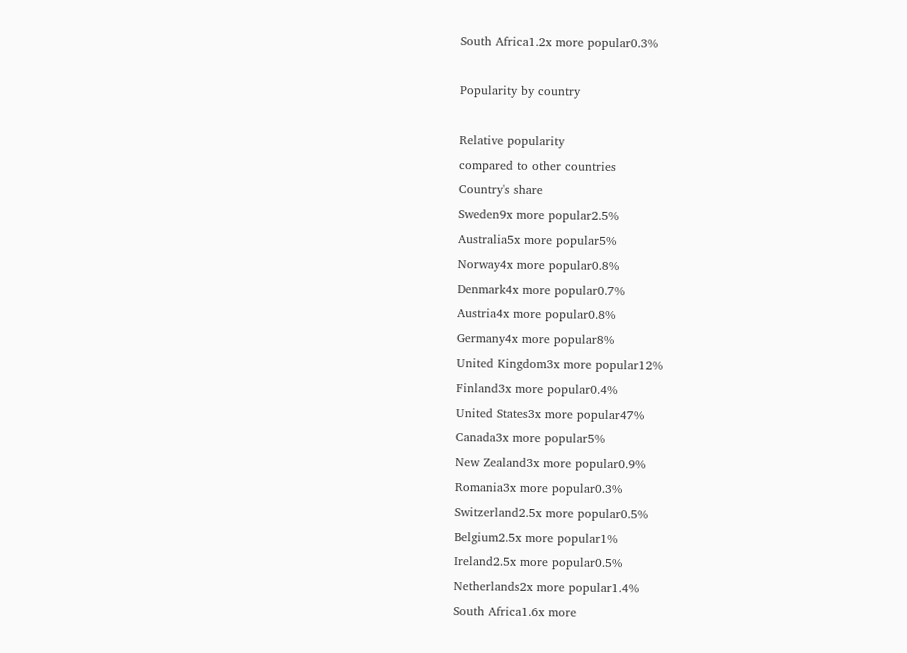South Africa1.2x more popular0.3%

Popularity by country

Relative popularity
compared to other countries
Country's share
Sweden9x more popular2.5%
Australia5x more popular5%
Norway4x more popular0.8%
Denmark4x more popular0.7%
Austria4x more popular0.8%
Germany4x more popular8%
United Kingdom3x more popular12%
Finland3x more popular0.4%
United States3x more popular47%
Canada3x more popular5%
New Zealand3x more popular0.9%
Romania3x more popular0.3%
Switzerland2.5x more popular0.5%
Belgium2.5x more popular1%
Ireland2.5x more popular0.5%
Netherlands2x more popular1.4%
South Africa1.6x more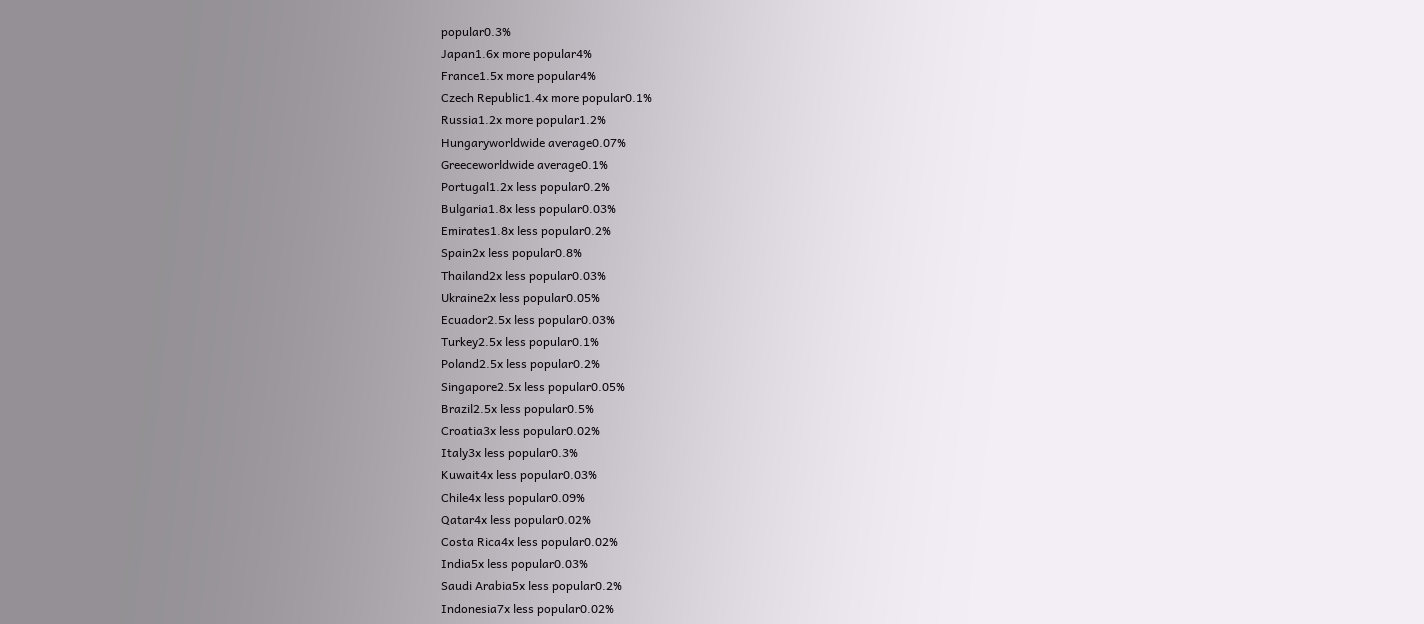popular0.3%
Japan1.6x more popular4%
France1.5x more popular4%
Czech Republic1.4x more popular0.1%
Russia1.2x more popular1.2%
Hungaryworldwide average0.07%
Greeceworldwide average0.1%
Portugal1.2x less popular0.2%
Bulgaria1.8x less popular0.03%
Emirates1.8x less popular0.2%
Spain2x less popular0.8%
Thailand2x less popular0.03%
Ukraine2x less popular0.05%
Ecuador2.5x less popular0.03%
Turkey2.5x less popular0.1%
Poland2.5x less popular0.2%
Singapore2.5x less popular0.05%
Brazil2.5x less popular0.5%
Croatia3x less popular0.02%
Italy3x less popular0.3%
Kuwait4x less popular0.03%
Chile4x less popular0.09%
Qatar4x less popular0.02%
Costa Rica4x less popular0.02%
India5x less popular0.03%
Saudi Arabia5x less popular0.2%
Indonesia7x less popular0.02%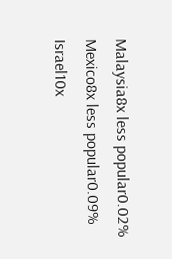Malaysia8x less popular0.02%
Mexico8x less popular0.09%
Israel10x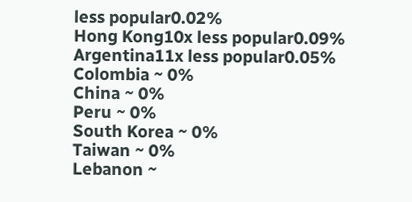less popular0.02%
Hong Kong10x less popular0.09%
Argentina11x less popular0.05%
Colombia ~ 0%
China ~ 0%
Peru ~ 0%
South Korea ~ 0%
Taiwan ~ 0%
Lebanon ~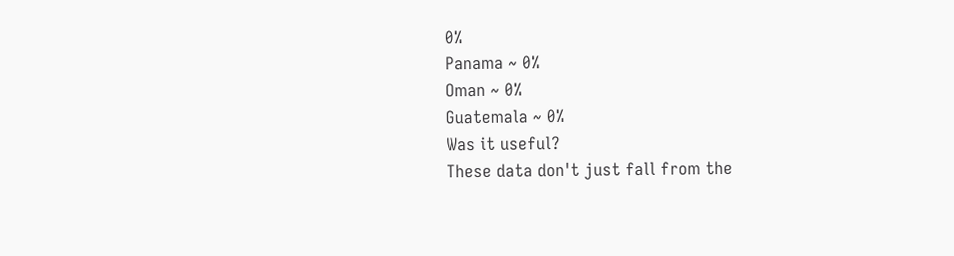0%
Panama ~ 0%
Oman ~ 0%
Guatemala ~ 0%
Was it useful?
These data don't just fall from the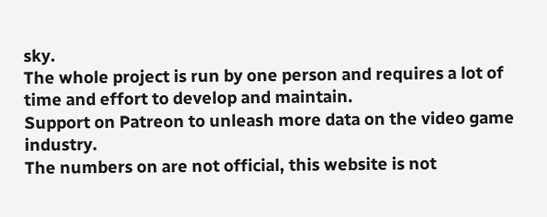sky.
The whole project is run by one person and requires a lot of time and effort to develop and maintain.
Support on Patreon to unleash more data on the video game industry.
The numbers on are not official, this website is not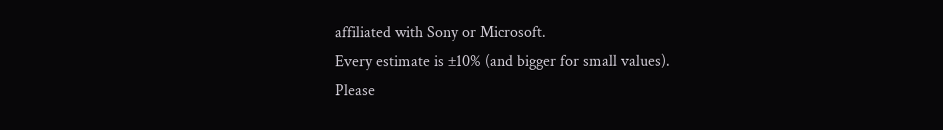affiliated with Sony or Microsoft.
Every estimate is ±10% (and bigger for small values).
Please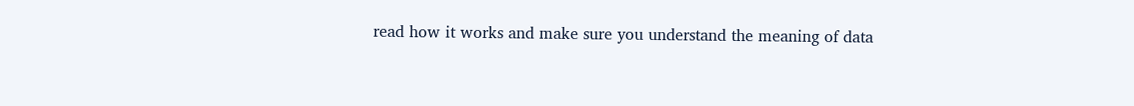read how it works and make sure you understand the meaning of data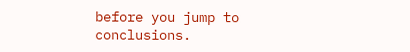before you jump to conclusions.